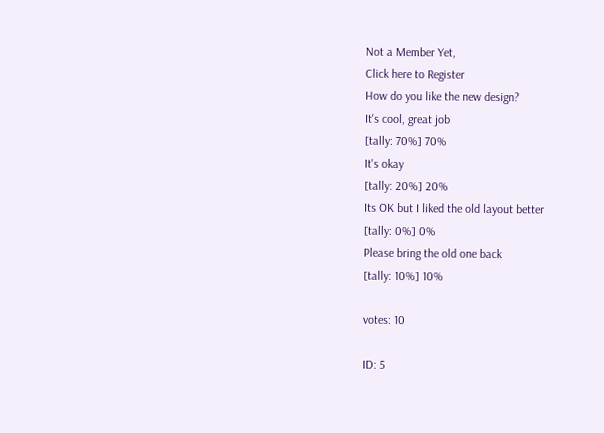Not a Member Yet,
Click here to Register
How do you like the new design?
It's cool, great job
[tally: 70%] 70%
It's okay
[tally: 20%] 20%
Its OK but I liked the old layout better
[tally: 0%] 0%
Please bring the old one back
[tally: 10%] 10%

votes: 10

ID: 5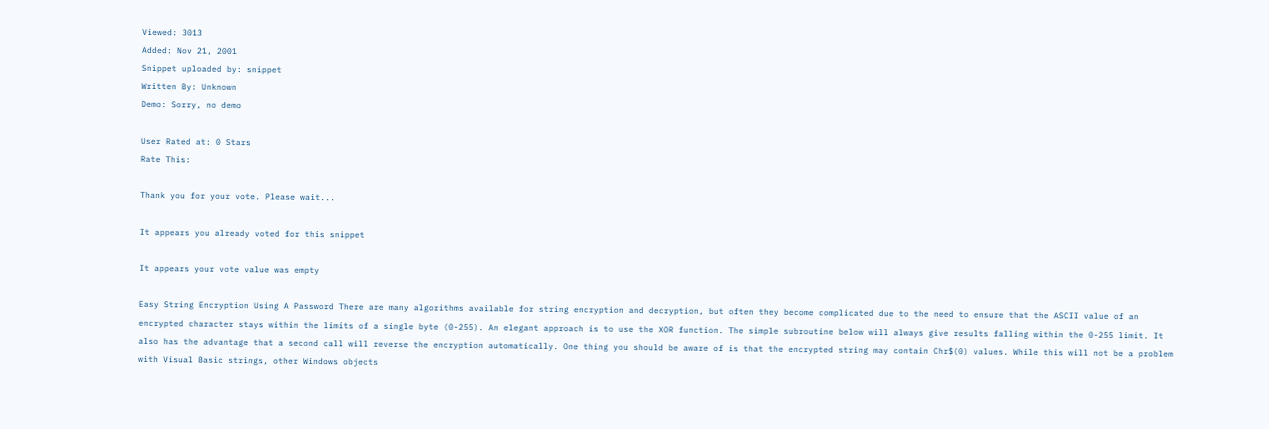Viewed: 3013
Added: Nov 21, 2001
Snippet uploaded by: snippet
Written By: Unknown
Demo: Sorry, no demo

User Rated at: 0 Stars
Rate This:

Thank you for your vote. Please wait...

It appears you already voted for this snippet

It appears your vote value was empty

Easy String Encryption Using A Password There are many algorithms available for string encryption and decryption, but often they become complicated due to the need to ensure that the ASCII value of an encrypted character stays within the limits of a single byte (0-255). An elegant approach is to use the XOR function. The simple subroutine below will always give results falling within the 0-255 limit. It also has the advantage that a second call will reverse the encryption automatically. One thing you should be aware of is that the encrypted string may contain Chr$(0) values. While this will not be a problem with Visual Basic strings, other Windows objects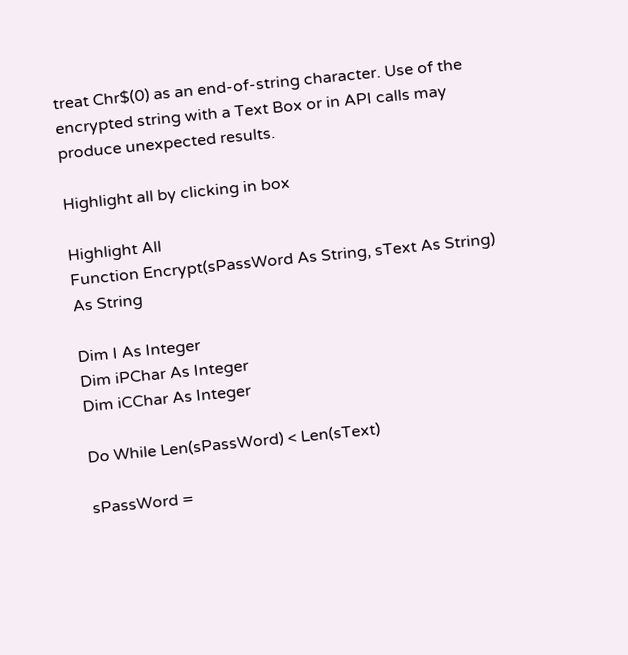treat Chr$(0) as an end-of-string character. Use of the encrypted string with a Text Box or in API calls may produce unexpected results.

Highlight all by clicking in box

Highlight All
Function Encrypt(sPassWord As String, sText As String) As String

Dim I As Integer
Dim iPChar As Integer
Dim iCChar As Integer

Do While Len(sPassWord) < Len(sText)

sPassWord =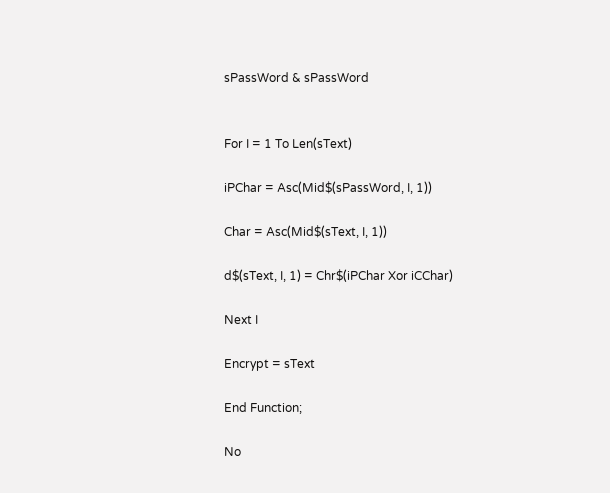sPassWord & sPassWord


For I = 1 To Len(sText)

iPChar = Asc(Mid$(sPassWord, I, 1))

Char = Asc(Mid$(sText, I, 1))

d$(sText, I, 1) = Chr$(iPChar Xor iCChar)

Next I

Encrypt = sText

End Function;

No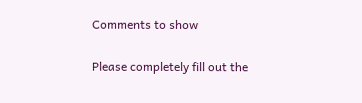Comments to show

Please completely fill out the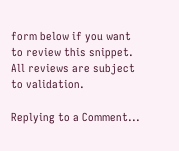form below if you want to review this snippet. All reviews are subject to validation.

Replying to a Comment...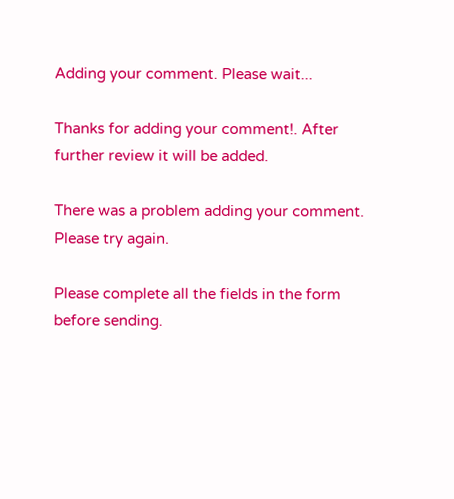Adding your comment. Please wait...

Thanks for adding your comment!. After further review it will be added.

There was a problem adding your comment. Please try again.

Please complete all the fields in the form before sending.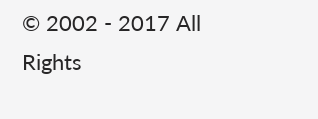© 2002 - 2017 All Rights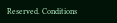Reserved. Conditions